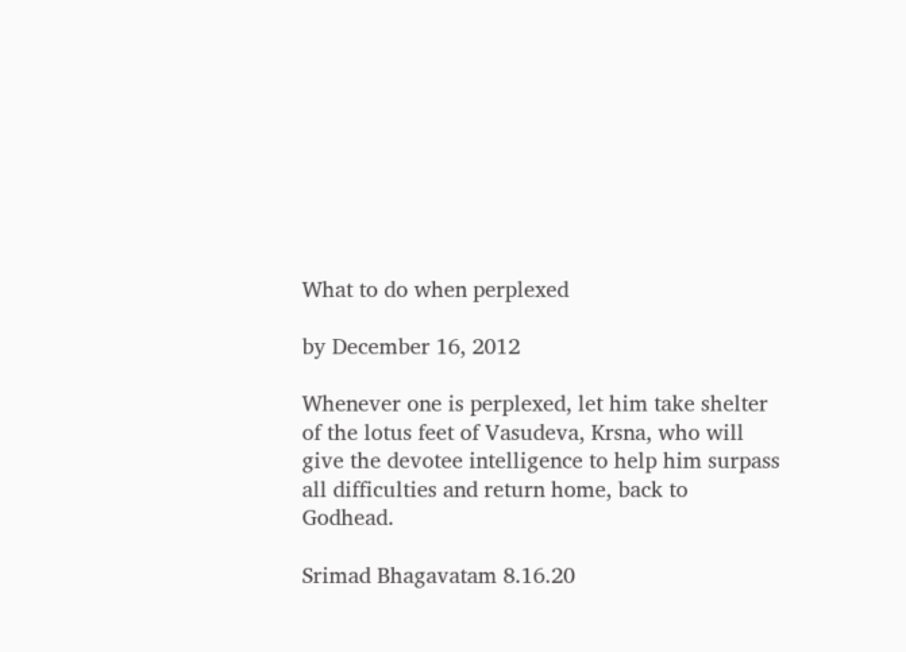What to do when perplexed

by December 16, 2012

Whenever one is perplexed, let him take shelter of the lotus feet of Vasudeva, Krsna, who will give the devotee intelligence to help him surpass all difficulties and return home, back to Godhead.

Srimad Bhagavatam 8.16.20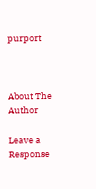purport



About The Author

Leave a Response